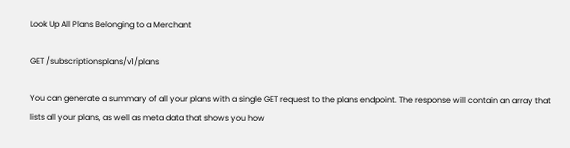Look Up All Plans Belonging to a Merchant

GET /subscriptionsplans/v1/plans

You can generate a summary of all your plans with a single GET request to the plans endpoint. The response will contain an array that lists all your plans, as well as meta data that shows you how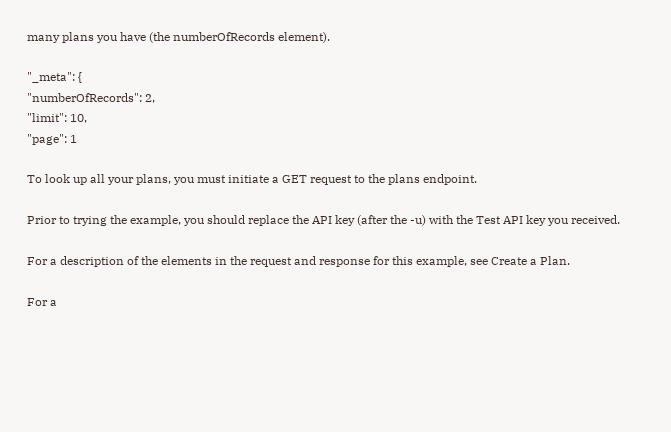many plans you have (the numberOfRecords element).

"_meta": {
"numberOfRecords": 2,
"limit": 10,
"page": 1

To look up all your plans, you must initiate a GET request to the plans endpoint.

Prior to trying the example, you should replace the API key (after the -u) with the Test API key you received.

For a description of the elements in the request and response for this example, see Create a Plan.

For a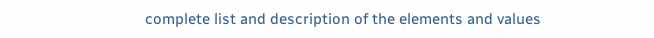complete list and description of the elements and values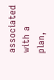associated with a plan,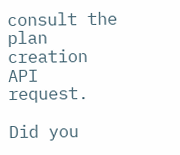consult the plan creation API request.

Did you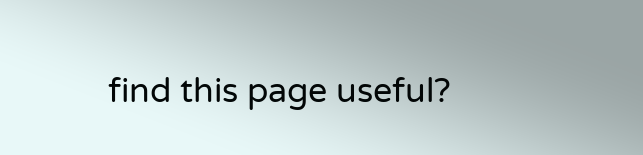find this page useful?